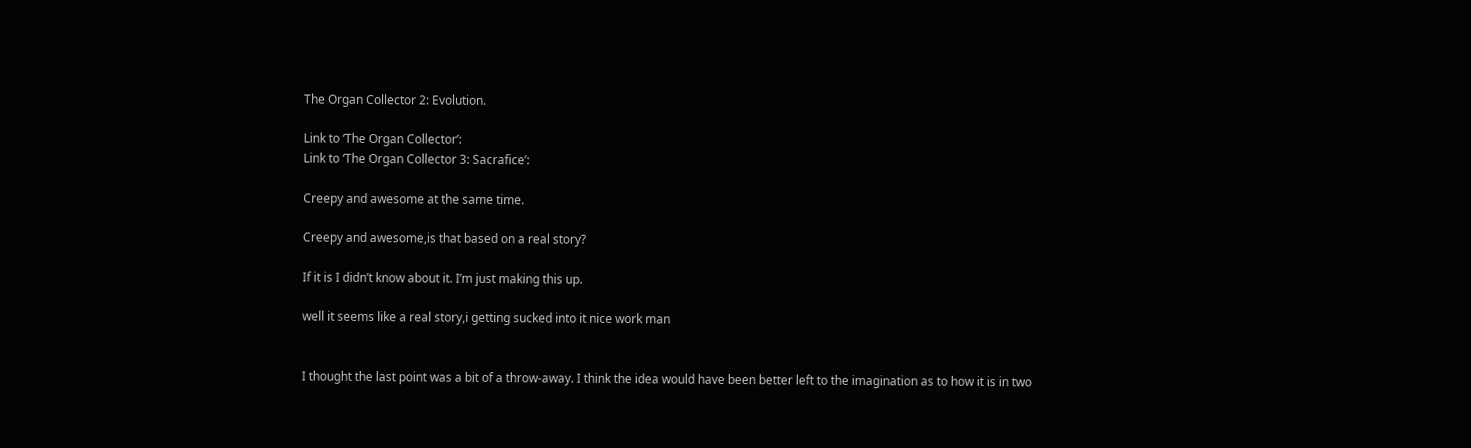The Organ Collector 2: Evolution.

Link to ‘The Organ Collector’:
Link to ‘The Organ Collector 3: Sacrafice’:

Creepy and awesome at the same time.

Creepy and awesome,is that based on a real story?

If it is I didn’t know about it. I’m just making this up.

well it seems like a real story,i getting sucked into it nice work man


I thought the last point was a bit of a throw-away. I think the idea would have been better left to the imagination as to how it is in two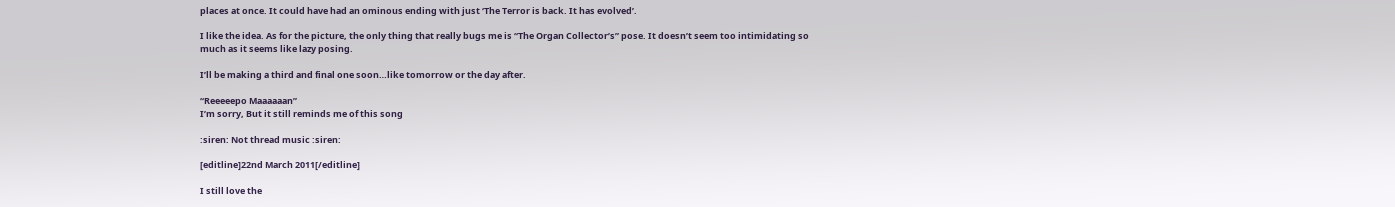places at once. It could have had an ominous ending with just ‘The Terror is back. It has evolved’.

I like the idea. As for the picture, the only thing that really bugs me is “The Organ Collector’s” pose. It doesn’t seem too intimidating so much as it seems like lazy posing.

I’ll be making a third and final one soon…like tomorrow or the day after.

“Reeeeepo Maaaaaan”
I’m sorry, But it still reminds me of this song

:siren: Not thread music :siren:

[editline]22nd March 2011[/editline]

I still love the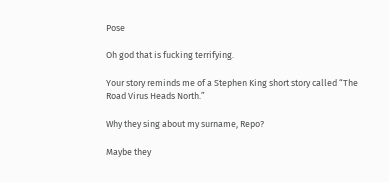Pose

Oh god that is fucking terrifying.

Your story reminds me of a Stephen King short story called “The Road Virus Heads North.”

Why they sing about my surname, Repo?

Maybe they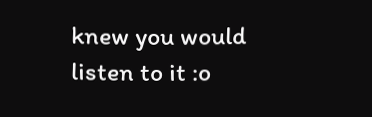knew you would listen to it :o